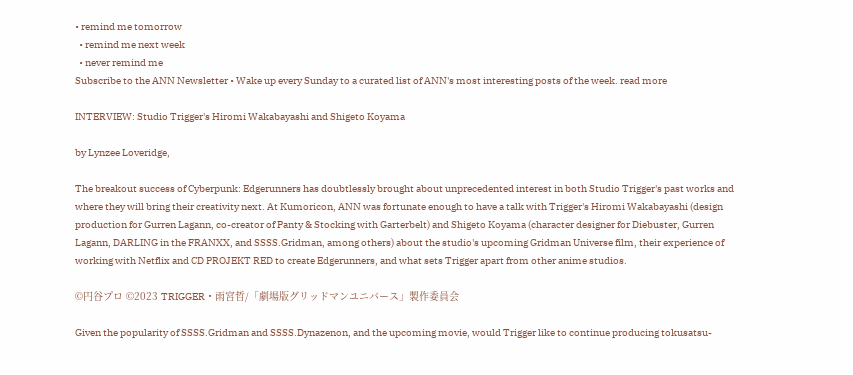• remind me tomorrow
  • remind me next week
  • never remind me
Subscribe to the ANN Newsletter • Wake up every Sunday to a curated list of ANN's most interesting posts of the week. read more

INTERVIEW: Studio Trigger's Hiromi Wakabayashi and Shigeto Koyama

by Lynzee Loveridge,

The breakout success of Cyberpunk: Edgerunners has doubtlessly brought about unprecedented interest in both Studio Trigger's past works and where they will bring their creativity next. At Kumoricon, ANN was fortunate enough to have a talk with Trigger's Hiromi Wakabayashi (design production for Gurren Lagann, co-creator of Panty & Stocking with Garterbelt) and Shigeto Koyama (character designer for Diebuster, Gurren Lagann, DARLING in the FRANXX, and SSSS.Gridman, among others) about the studio's upcoming Gridman Universe film, their experience of working with Netflix and CD PROJEKT RED to create Edgerunners, and what sets Trigger apart from other anime studios.

©円谷プロ ©2023 TRIGGER・雨宮哲/「劇場版グリッドマンユニバース」製作委員会

Given the popularity of SSSS.Gridman and SSSS.Dynazenon, and the upcoming movie, would Trigger like to continue producing tokusatsu-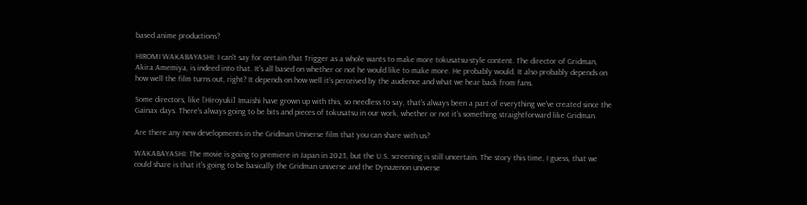based anime productions?

HIROMI WAKABAYASHI: I can't say for certain that Trigger as a whole wants to make more tokusatsu-style content. The director of Gridman, Akira Amemiya, is indeed into that. It's all based on whether or not he would like to make more. He probably would. It also probably depends on how well the film turns out, right? It depends on how well it's perceived by the audience and what we hear back from fans.

Some directors, like [Hiroyuki] Imaishi have grown up with this, so needless to say, that's always been a part of everything we've created since the Gainax days. There's always going to be bits and pieces of tokusatsu in our work, whether or not it's something straightforward like Gridman.

Are there any new developments in the Gridman Universe film that you can share with us?

WAKABAYASHI: The movie is going to premiere in Japan in 2023, but the U.S. screening is still uncertain. The story this time, I guess, that we could share is that it's going to be basically the Gridman universe and the Dynazenon universe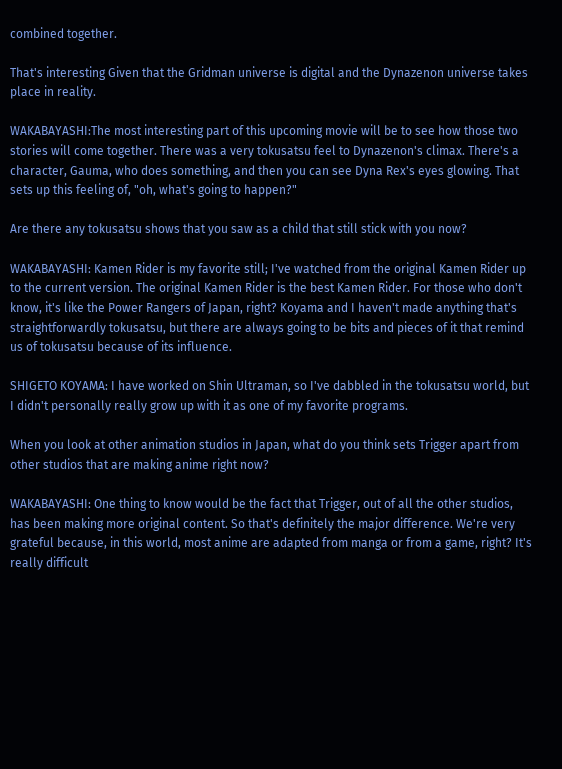combined together.

That's interesting Given that the Gridman universe is digital and the Dynazenon universe takes place in reality.

WAKABAYASHI:The most interesting part of this upcoming movie will be to see how those two stories will come together. There was a very tokusatsu feel to Dynazenon's climax. There's a character, Gauma, who does something, and then you can see Dyna Rex's eyes glowing. That sets up this feeling of, "oh, what's going to happen?"

Are there any tokusatsu shows that you saw as a child that still stick with you now?

WAKABAYASHI: Kamen Rider is my favorite still; I've watched from the original Kamen Rider up to the current version. The original Kamen Rider is the best Kamen Rider. For those who don't know, it's like the Power Rangers of Japan, right? Koyama and I haven't made anything that's straightforwardly tokusatsu, but there are always going to be bits and pieces of it that remind us of tokusatsu because of its influence.

SHIGETO KOYAMA: I have worked on Shin Ultraman, so I've dabbled in the tokusatsu world, but I didn't personally really grow up with it as one of my favorite programs.

When you look at other animation studios in Japan, what do you think sets Trigger apart from other studios that are making anime right now?

WAKABAYASHI: One thing to know would be the fact that Trigger, out of all the other studios, has been making more original content. So that's definitely the major difference. We're very grateful because, in this world, most anime are adapted from manga or from a game, right? It's really difficult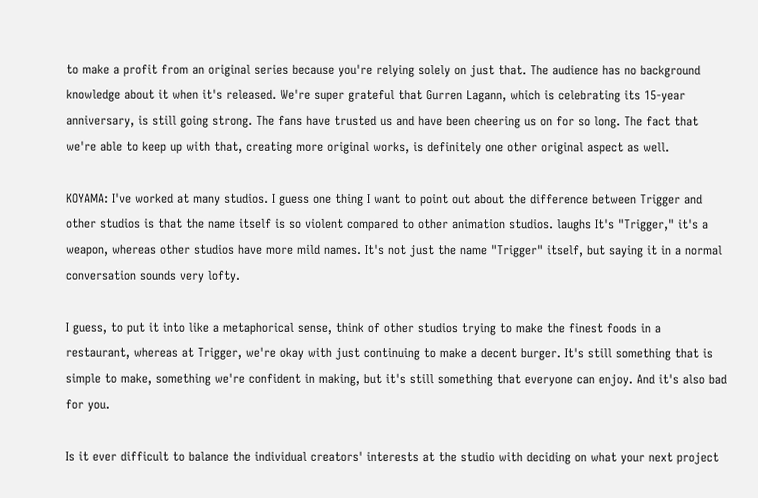to make a profit from an original series because you're relying solely on just that. The audience has no background knowledge about it when it's released. We're super grateful that Gurren Lagann, which is celebrating its 15-year anniversary, is still going strong. The fans have trusted us and have been cheering us on for so long. The fact that we're able to keep up with that, creating more original works, is definitely one other original aspect as well.

KOYAMA: I've worked at many studios. I guess one thing I want to point out about the difference between Trigger and other studios is that the name itself is so violent compared to other animation studios. laughs It's "Trigger," it's a weapon, whereas other studios have more mild names. It's not just the name "Trigger" itself, but saying it in a normal conversation sounds very lofty.

I guess, to put it into like a metaphorical sense, think of other studios trying to make the finest foods in a restaurant, whereas at Trigger, we're okay with just continuing to make a decent burger. It's still something that is simple to make, something we're confident in making, but it's still something that everyone can enjoy. And it's also bad for you.

Is it ever difficult to balance the individual creators' interests at the studio with deciding on what your next project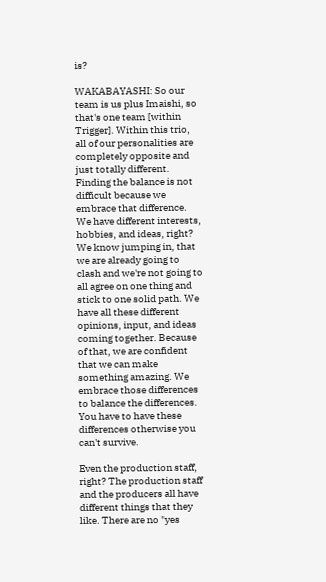is?

WAKABAYASHI: So our team is us plus Imaishi, so that's one team [within Trigger]. Within this trio, all of our personalities are completely opposite and just totally different. Finding the balance is not difficult because we embrace that difference. We have different interests, hobbies, and ideas, right? We know jumping in, that we are already going to clash and we're not going to all agree on one thing and stick to one solid path. We have all these different opinions, input, and ideas coming together. Because of that, we are confident that we can make something amazing. We embrace those differences to balance the differences. You have to have these differences otherwise you can't survive.

Even the production staff, right? The production staff and the producers all have different things that they like. There are no "yes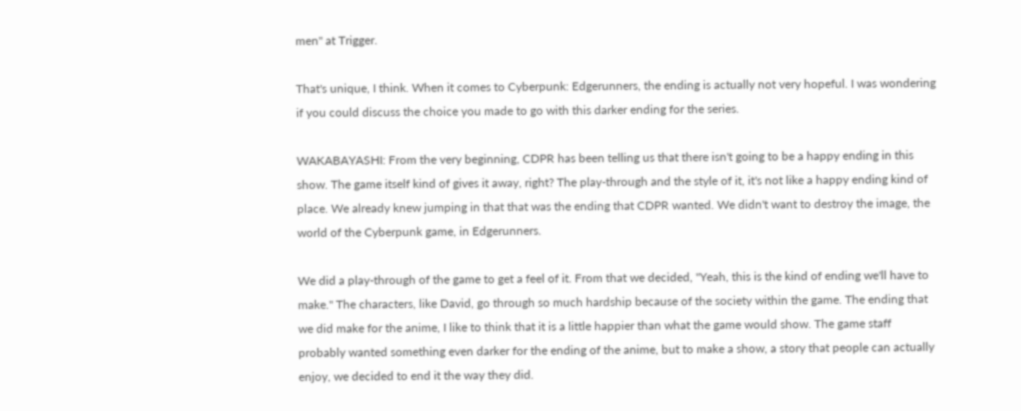men" at Trigger.

That's unique, I think. When it comes to Cyberpunk: Edgerunners, the ending is actually not very hopeful. I was wondering if you could discuss the choice you made to go with this darker ending for the series.

WAKABAYASHI: From the very beginning, CDPR has been telling us that there isn't going to be a happy ending in this show. The game itself kind of gives it away, right? The play-through and the style of it, it's not like a happy ending kind of place. We already knew jumping in that that was the ending that CDPR wanted. We didn't want to destroy the image, the world of the Cyberpunk game, in Edgerunners.

We did a play-through of the game to get a feel of it. From that we decided, "Yeah, this is the kind of ending we'll have to make." The characters, like David, go through so much hardship because of the society within the game. The ending that we did make for the anime, I like to think that it is a little happier than what the game would show. The game staff probably wanted something even darker for the ending of the anime, but to make a show, a story that people can actually enjoy, we decided to end it the way they did.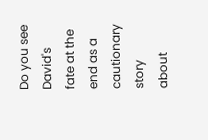Do you see David's fate at the end as a cautionary story about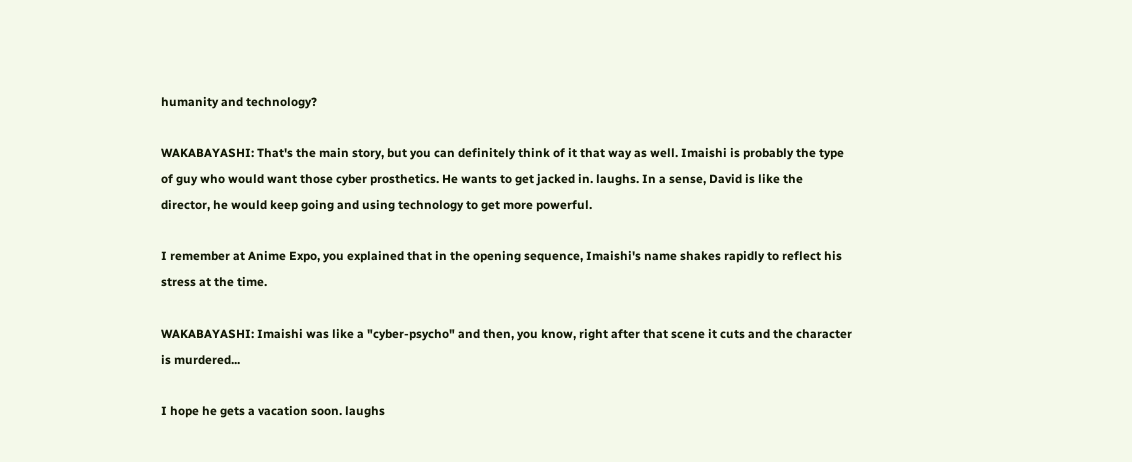humanity and technology?

WAKABAYASHI: That's the main story, but you can definitely think of it that way as well. Imaishi is probably the type of guy who would want those cyber prosthetics. He wants to get jacked in. laughs. In a sense, David is like the director, he would keep going and using technology to get more powerful.

I remember at Anime Expo, you explained that in the opening sequence, Imaishi's name shakes rapidly to reflect his stress at the time.

WAKABAYASHI: Imaishi was like a "cyber-psycho" and then, you know, right after that scene it cuts and the character is murdered...

I hope he gets a vacation soon. laughs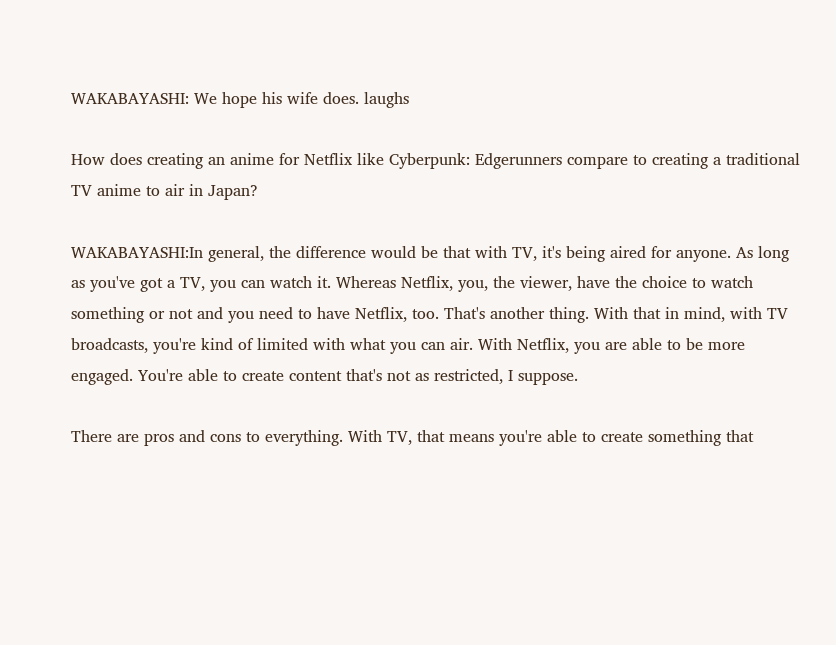WAKABAYASHI: We hope his wife does. laughs

How does creating an anime for Netflix like Cyberpunk: Edgerunners compare to creating a traditional TV anime to air in Japan?

WAKABAYASHI:In general, the difference would be that with TV, it's being aired for anyone. As long as you've got a TV, you can watch it. Whereas Netflix, you, the viewer, have the choice to watch something or not and you need to have Netflix, too. That's another thing. With that in mind, with TV broadcasts, you're kind of limited with what you can air. With Netflix, you are able to be more engaged. You're able to create content that's not as restricted, I suppose.

There are pros and cons to everything. With TV, that means you're able to create something that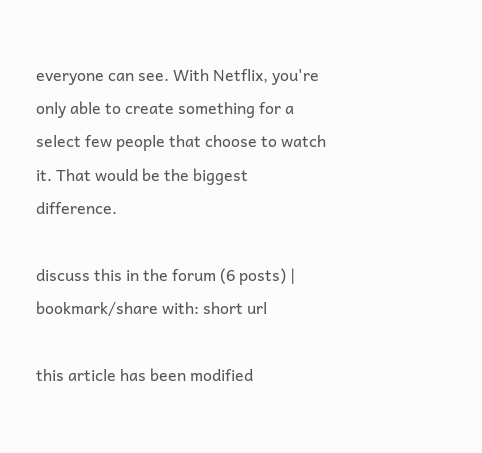everyone can see. With Netflix, you're only able to create something for a select few people that choose to watch it. That would be the biggest difference.

discuss this in the forum (6 posts) |
bookmark/share with: short url

this article has been modified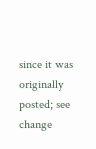since it was originally posted; see change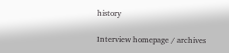history

Interview homepage / archives